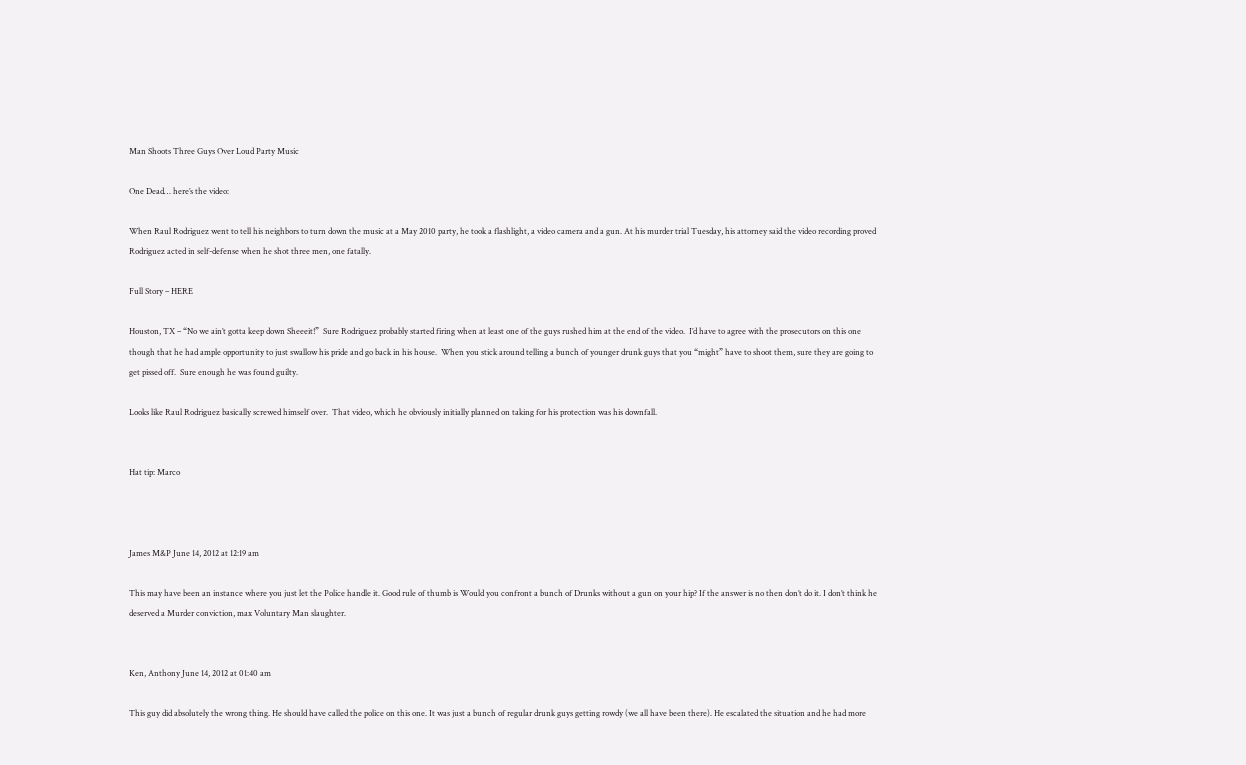Man Shoots Three Guys Over Loud Party Music

One Dead… here’s the video:

When Raul Rodriguez went to tell his neighbors to turn down the music at a May 2010 party, he took a flashlight, a video camera and a gun. At his murder trial Tuesday, his attorney said the video recording proved Rodriguez acted in self-defense when he shot three men, one fatally.

Full Story – HERE

Houston, TX – “No we ain’t gotta keep down Sheeeit!”  Sure Rodriguez probably started firing when at least one of the guys rushed him at the end of the video.  I’d have to agree with the prosecutors on this one though that he had ample opportunity to just swallow his pride and go back in his house.  When you stick around telling a bunch of younger drunk guys that you “might” have to shoot them, sure they are going to get pissed off.  Sure enough he was found guilty.

Looks like Raul Rodriguez basically screwed himself over.  That video, which he obviously initially planned on taking for his protection was his downfall.


Hat tip: Marco



James M&P June 14, 2012 at 12:19 am

This may have been an instance where you just let the Police handle it. Good rule of thumb is Would you confront a bunch of Drunks without a gun on your hip? If the answer is no then don’t do it. I don’t think he deserved a Murder conviction, max Voluntary Man slaughter.


Ken, Anthony June 14, 2012 at 01:40 am

This guy did absolutely the wrong thing. He should have called the police on this one. It was just a bunch of regular drunk guys getting rowdy (we all have been there). He escalated the situation and he had more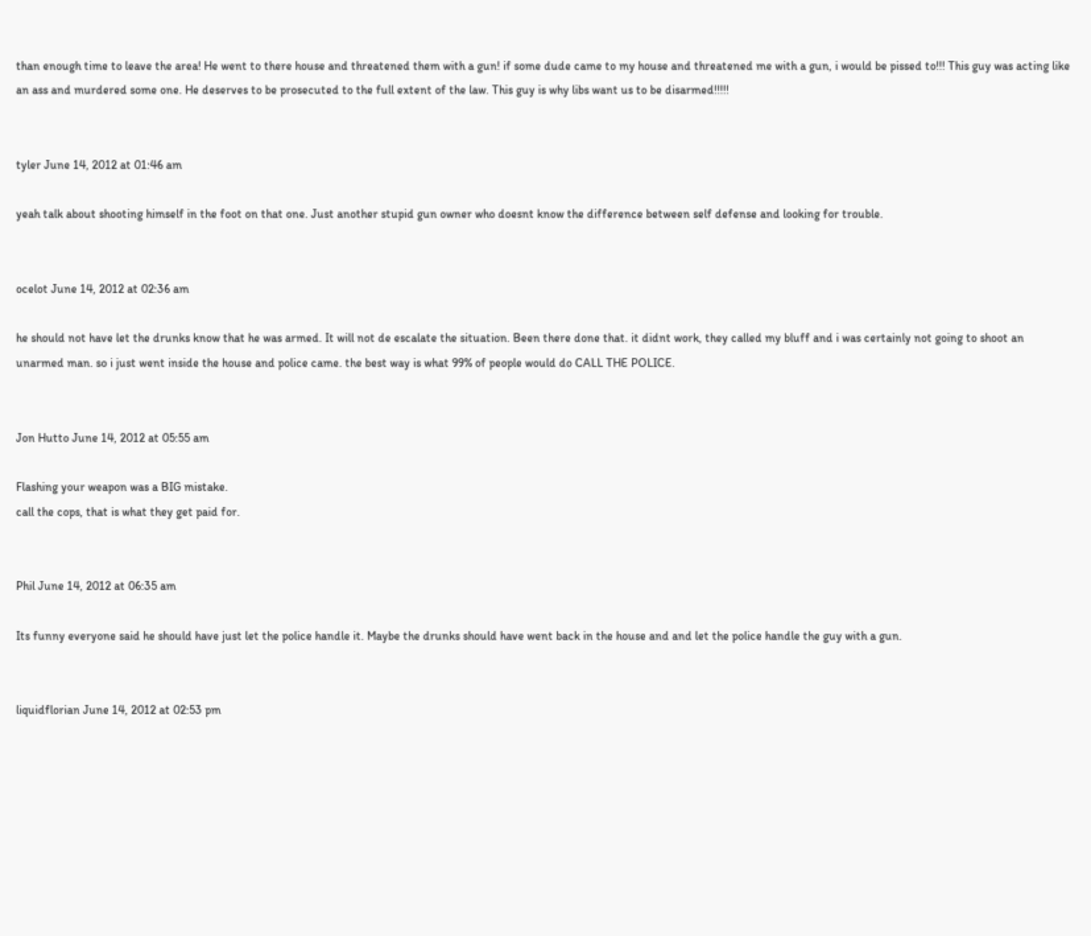than enough time to leave the area! He went to there house and threatened them with a gun! if some dude came to my house and threatened me with a gun, i would be pissed to!!! This guy was acting like an ass and murdered some one. He deserves to be prosecuted to the full extent of the law. This guy is why libs want us to be disarmed!!!!!


tyler June 14, 2012 at 01:46 am

yeah talk about shooting himself in the foot on that one. Just another stupid gun owner who doesnt know the difference between self defense and looking for trouble.


ocelot June 14, 2012 at 02:36 am

he should not have let the drunks know that he was armed. It will not de escalate the situation. Been there done that. it didnt work, they called my bluff and i was certainly not going to shoot an unarmed man. so i just went inside the house and police came. the best way is what 99% of people would do CALL THE POLICE.


Jon Hutto June 14, 2012 at 05:55 am

Flashing your weapon was a BIG mistake.
call the cops, that is what they get paid for.


Phil June 14, 2012 at 06:35 am

Its funny everyone said he should have just let the police handle it. Maybe the drunks should have went back in the house and and let the police handle the guy with a gun.


liquidflorian June 14, 2012 at 02:53 pm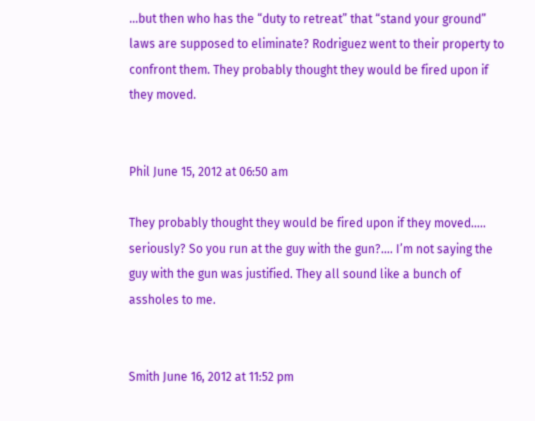…but then who has the “duty to retreat” that “stand your ground” laws are supposed to eliminate? Rodriguez went to their property to confront them. They probably thought they would be fired upon if they moved.


Phil June 15, 2012 at 06:50 am

They probably thought they would be fired upon if they moved….. seriously? So you run at the guy with the gun?…. I’m not saying the guy with the gun was justified. They all sound like a bunch of assholes to me.


Smith June 16, 2012 at 11:52 pm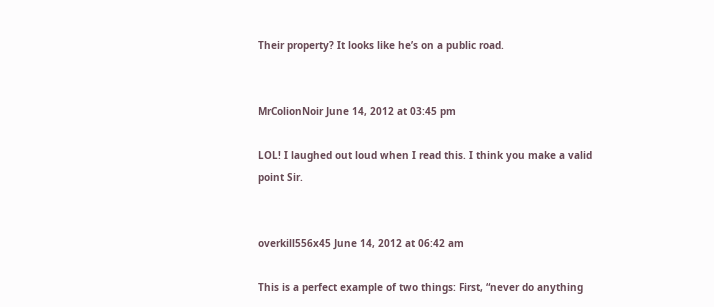Their property? It looks like he’s on a public road.


MrColionNoir June 14, 2012 at 03:45 pm

LOL! I laughed out loud when I read this. I think you make a valid point Sir.


overkill556x45 June 14, 2012 at 06:42 am

This is a perfect example of two things: First, “never do anything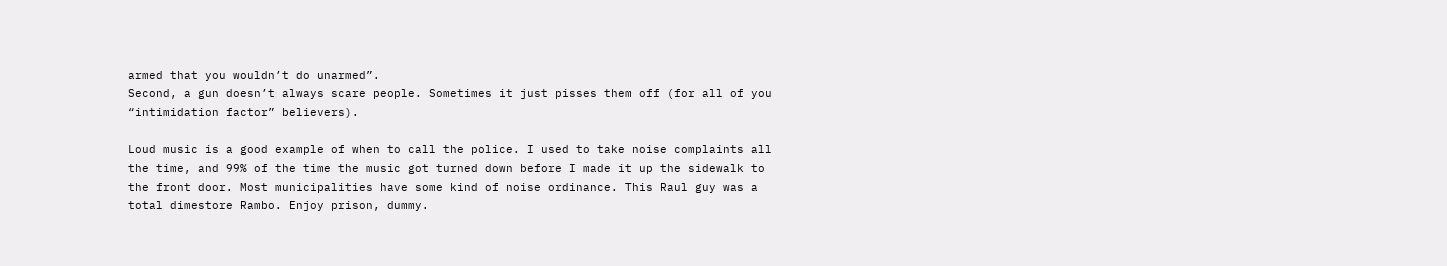armed that you wouldn’t do unarmed”.
Second, a gun doesn’t always scare people. Sometimes it just pisses them off (for all of you “intimidation factor” believers).

Loud music is a good example of when to call the police. I used to take noise complaints all the time, and 99% of the time the music got turned down before I made it up the sidewalk to the front door. Most municipalities have some kind of noise ordinance. This Raul guy was a total dimestore Rambo. Enjoy prison, dummy.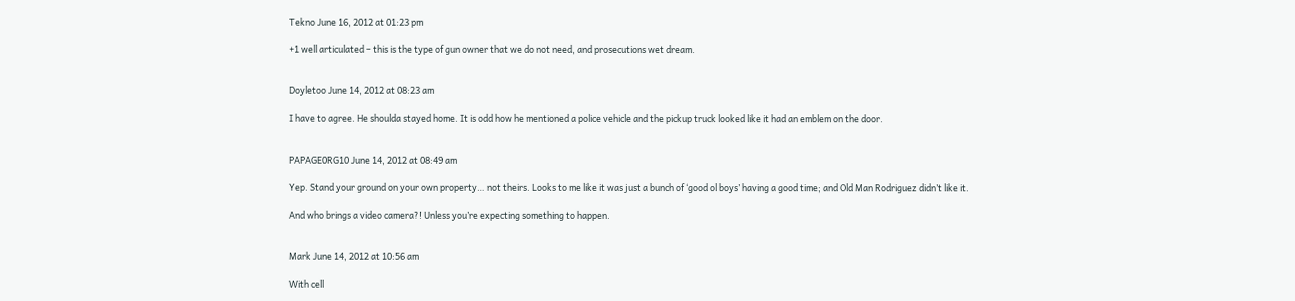Tekno June 16, 2012 at 01:23 pm

+1 well articulated – this is the type of gun owner that we do not need, and prosecutions wet dream.


Doyletoo June 14, 2012 at 08:23 am

I have to agree. He shoulda stayed home. It is odd how he mentioned a police vehicle and the pickup truck looked like it had an emblem on the door.


PAPAGE0RG10 June 14, 2012 at 08:49 am

Yep. Stand your ground on your own property… not theirs. Looks to me like it was just a bunch of ‘good ol boys’ having a good time; and Old Man Rodriguez didn’t like it.

And who brings a video camera?! Unless you’re expecting something to happen.


Mark June 14, 2012 at 10:56 am

With cell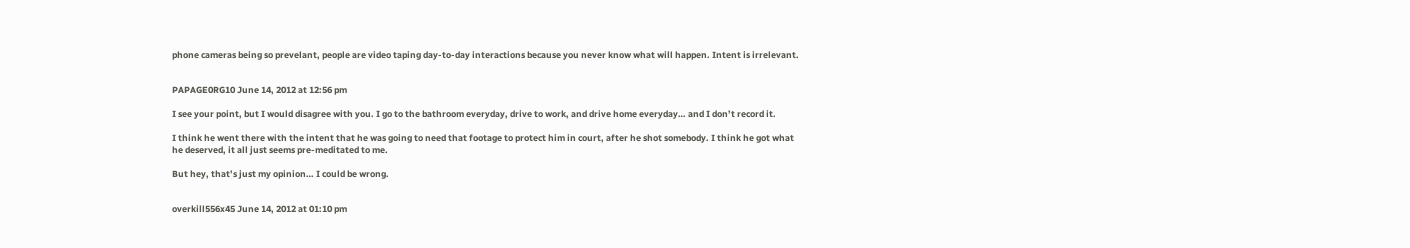phone cameras being so prevelant, people are video taping day-to-day interactions because you never know what will happen. Intent is irrelevant.


PAPAGE0RG10 June 14, 2012 at 12:56 pm

I see your point, but I would disagree with you. I go to the bathroom everyday, drive to work, and drive home everyday… and I don’t record it.

I think he went there with the intent that he was going to need that footage to protect him in court, after he shot somebody. I think he got what he deserved, it all just seems pre-meditated to me.

But hey, that’s just my opinion… I could be wrong.


overkill556x45 June 14, 2012 at 01:10 pm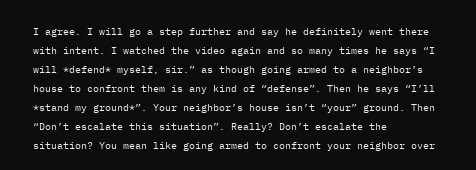I agree. I will go a step further and say he definitely went there with intent. I watched the video again and so many times he says “I will *defend* myself, sir.” as though going armed to a neighbor’s house to confront them is any kind of “defense”. Then he says “I’ll *stand my ground*”. Your neighbor’s house isn’t “your” ground. Then “Don’t escalate this situation”. Really? Don’t escalate the situation? You mean like going armed to confront your neighbor over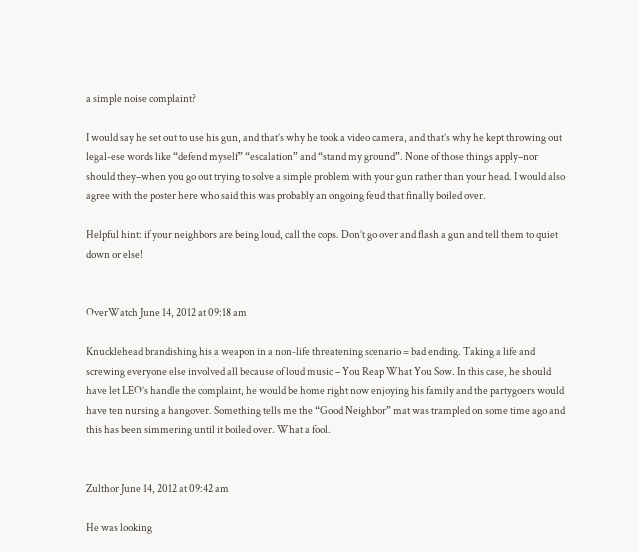a simple noise complaint?

I would say he set out to use his gun, and that’s why he took a video camera, and that’s why he kept throwing out legal-ese words like “defend myself” “escalation” and “stand my ground”. None of those things apply–nor should they–when you go out trying to solve a simple problem with your gun rather than your head. I would also agree with the poster here who said this was probably an ongoing feud that finally boiled over.

Helpful hint: if your neighbors are being loud, call the cops. Don’t go over and flash a gun and tell them to quiet down or else!


OverWatch June 14, 2012 at 09:18 am

Knucklehead brandishing his a weapon in a non-life threatening scenario = bad ending. Taking a life and screwing everyone else involved all because of loud music – You Reap What You Sow. In this case, he should have let LEO’s handle the complaint, he would be home right now enjoying his family and the partygoers would have ten nursing a hangover. Something tells me the “Good Neighbor” mat was trampled on some time ago and this has been simmering until it boiled over. What a fool.


Zulthor June 14, 2012 at 09:42 am

He was looking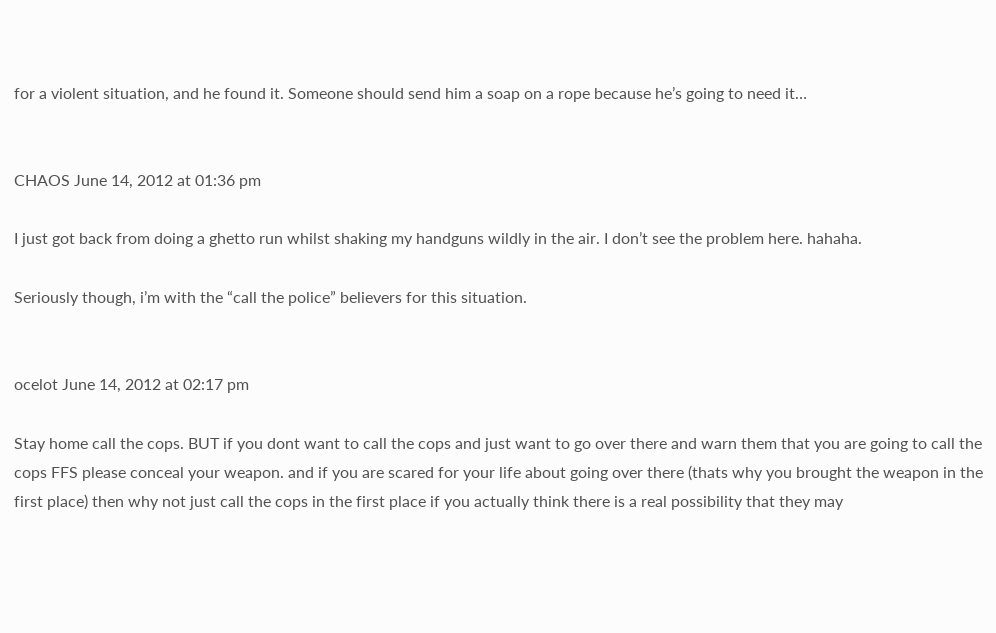for a violent situation, and he found it. Someone should send him a soap on a rope because he’s going to need it…


CHAOS June 14, 2012 at 01:36 pm

I just got back from doing a ghetto run whilst shaking my handguns wildly in the air. I don’t see the problem here. hahaha.

Seriously though, i’m with the “call the police” believers for this situation.


ocelot June 14, 2012 at 02:17 pm

Stay home call the cops. BUT if you dont want to call the cops and just want to go over there and warn them that you are going to call the cops FFS please conceal your weapon. and if you are scared for your life about going over there (thats why you brought the weapon in the first place) then why not just call the cops in the first place if you actually think there is a real possibility that they may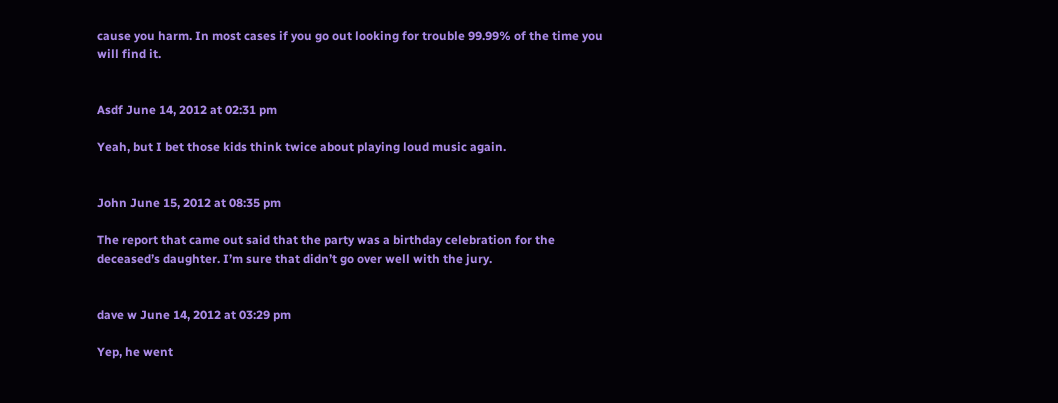cause you harm. In most cases if you go out looking for trouble 99.99% of the time you will find it.


Asdf June 14, 2012 at 02:31 pm

Yeah, but I bet those kids think twice about playing loud music again.


John June 15, 2012 at 08:35 pm

The report that came out said that the party was a birthday celebration for the deceased’s daughter. I’m sure that didn’t go over well with the jury.


dave w June 14, 2012 at 03:29 pm

Yep, he went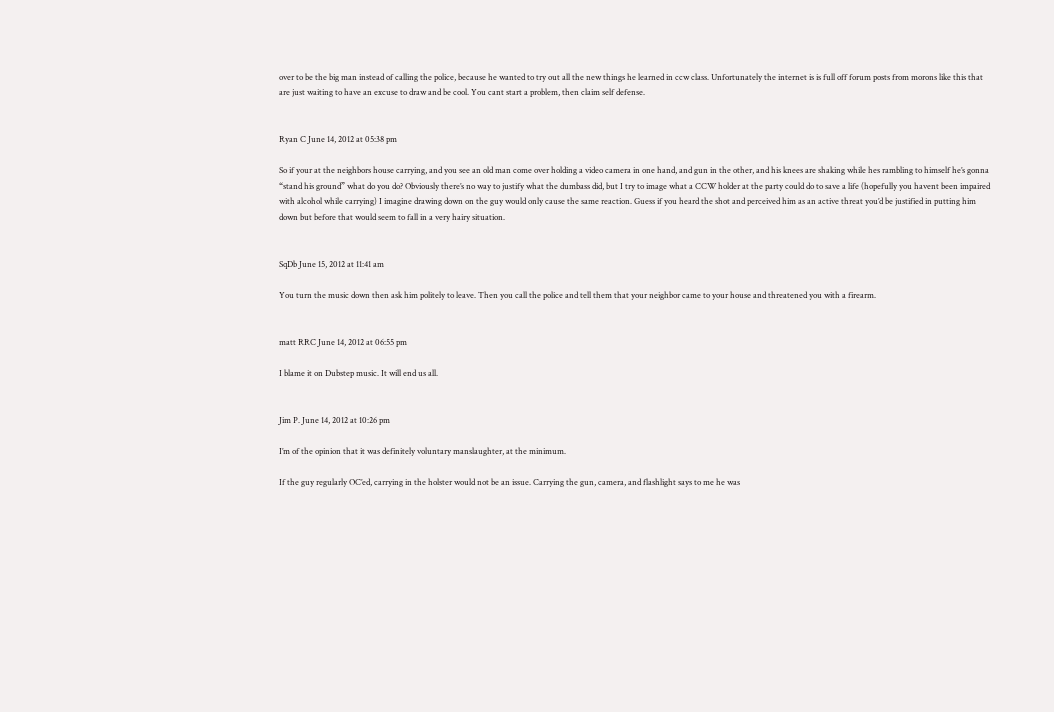over to be the big man instead of calling the police, because he wanted to try out all the new things he learned in ccw class. Unfortunately the internet is is full off forum posts from morons like this that are just waiting to have an excuse to draw and be cool. You cant start a problem, then claim self defense.


Ryan C June 14, 2012 at 05:38 pm

So if your at the neighbors house carrying, and you see an old man come over holding a video camera in one hand, and gun in the other, and his knees are shaking while hes rambling to himself he’s gonna “stand his ground” what do you do? Obviously there’s no way to justify what the dumbass did, but I try to image what a CCW holder at the party could do to save a life (hopefully you havent been impaired with alcohol while carrying) I imagine drawing down on the guy would only cause the same reaction. Guess if you heard the shot and perceived him as an active threat you’d be justified in putting him down but before that would seem to fall in a very hairy situation.


SqDb June 15, 2012 at 11:41 am

You turn the music down then ask him politely to leave. Then you call the police and tell them that your neighbor came to your house and threatened you with a firearm.


matt RRC June 14, 2012 at 06:55 pm

I blame it on Dubstep music. It will end us all.


Jim P. June 14, 2012 at 10:26 pm

I’m of the opinion that it was definitely voluntary manslaughter, at the minimum.

If the guy regularly OC’ed, carrying in the holster would not be an issue. Carrying the gun, camera, and flashlight says to me he was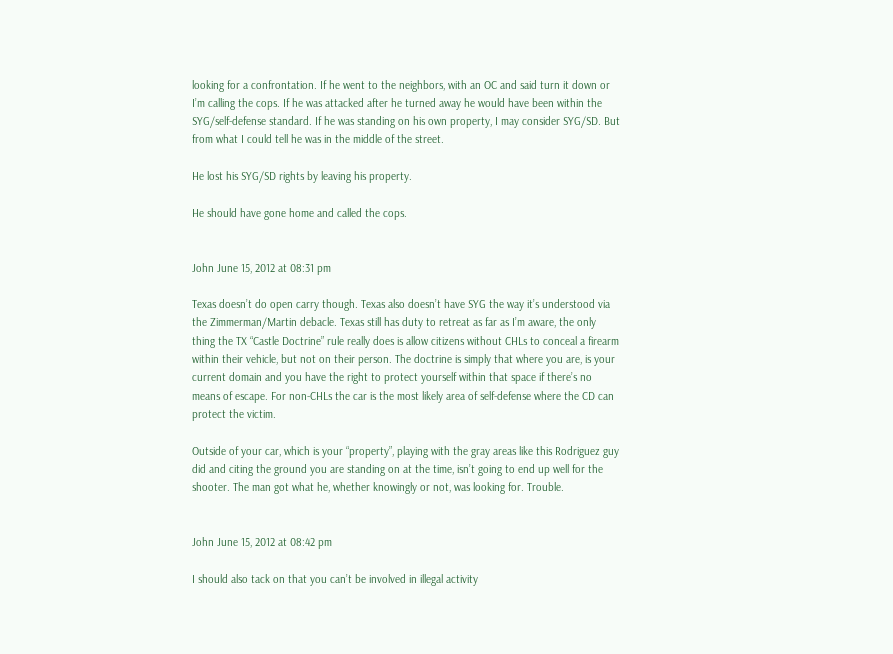looking for a confrontation. If he went to the neighbors, with an OC and said turn it down or I’m calling the cops. If he was attacked after he turned away he would have been within the SYG/self-defense standard. If he was standing on his own property, I may consider SYG/SD. But from what I could tell he was in the middle of the street.

He lost his SYG/SD rights by leaving his property.

He should have gone home and called the cops.


John June 15, 2012 at 08:31 pm

Texas doesn’t do open carry though. Texas also doesn’t have SYG the way it’s understood via the Zimmerman/Martin debacle. Texas still has duty to retreat as far as I’m aware, the only thing the TX “Castle Doctrine” rule really does is allow citizens without CHLs to conceal a firearm within their vehicle, but not on their person. The doctrine is simply that where you are, is your current domain and you have the right to protect yourself within that space if there’s no means of escape. For non-CHLs the car is the most likely area of self-defense where the CD can protect the victim.

Outside of your car, which is your “property”, playing with the gray areas like this Rodriguez guy did and citing the ground you are standing on at the time, isn’t going to end up well for the shooter. The man got what he, whether knowingly or not, was looking for. Trouble.


John June 15, 2012 at 08:42 pm

I should also tack on that you can’t be involved in illegal activity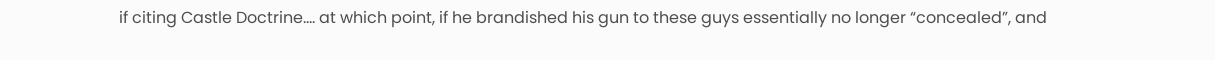if citing Castle Doctrine…. at which point, if he brandished his gun to these guys essentially no longer “concealed”, and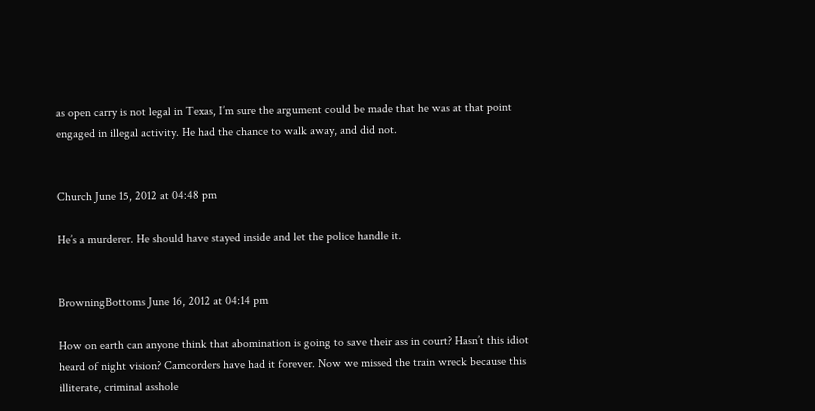as open carry is not legal in Texas, I’m sure the argument could be made that he was at that point engaged in illegal activity. He had the chance to walk away, and did not.


Church June 15, 2012 at 04:48 pm

He’s a murderer. He should have stayed inside and let the police handle it.


BrowningBottoms June 16, 2012 at 04:14 pm

How on earth can anyone think that abomination is going to save their ass in court? Hasn’t this idiot heard of night vision? Camcorders have had it forever. Now we missed the train wreck because this illiterate, criminal asshole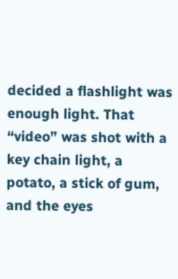decided a flashlight was enough light. That “video” was shot with a key chain light, a potato, a stick of gum, and the eyes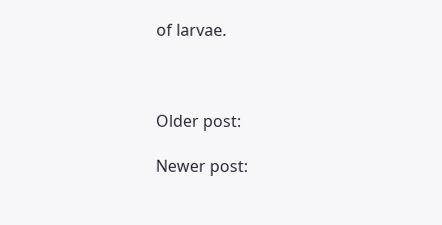of larvae.



Older post:

Newer post: